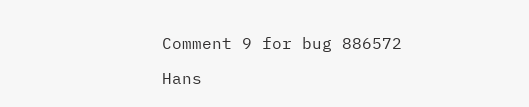Comment 9 for bug 886572

Hans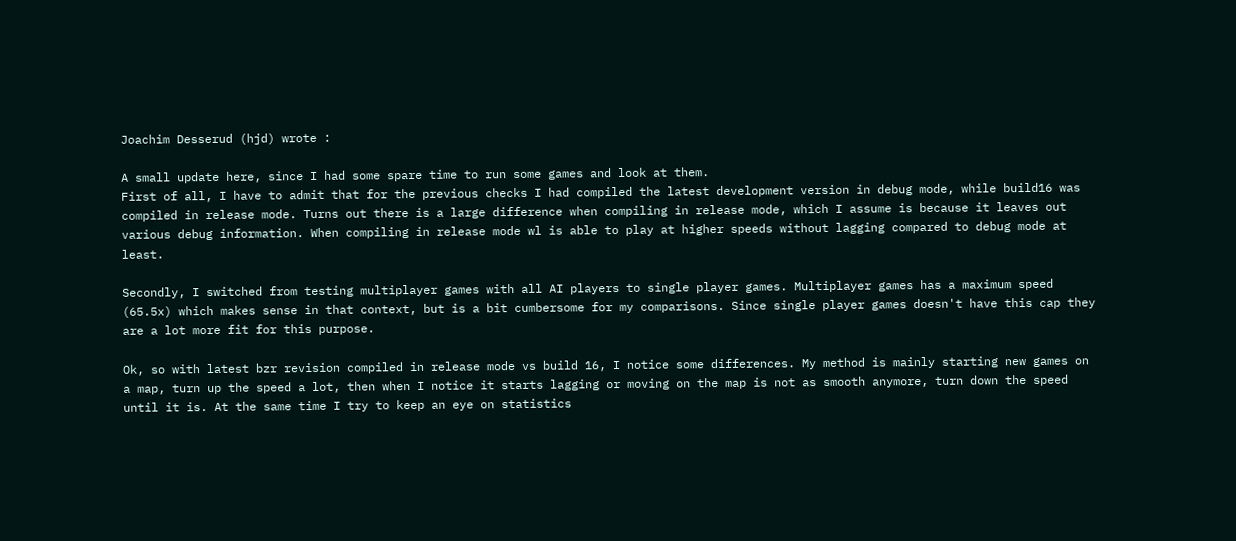Joachim Desserud (hjd) wrote :

A small update here, since I had some spare time to run some games and look at them.
First of all, I have to admit that for the previous checks I had compiled the latest development version in debug mode, while build16 was compiled in release mode. Turns out there is a large difference when compiling in release mode, which I assume is because it leaves out various debug information. When compiling in release mode wl is able to play at higher speeds without lagging compared to debug mode at least.

Secondly, I switched from testing multiplayer games with all AI players to single player games. Multiplayer games has a maximum speed (65.5x) which makes sense in that context, but is a bit cumbersome for my comparisons. Since single player games doesn't have this cap they are a lot more fit for this purpose.

Ok, so with latest bzr revision compiled in release mode vs build 16, I notice some differences. My method is mainly starting new games on a map, turn up the speed a lot, then when I notice it starts lagging or moving on the map is not as smooth anymore, turn down the speed until it is. At the same time I try to keep an eye on statistics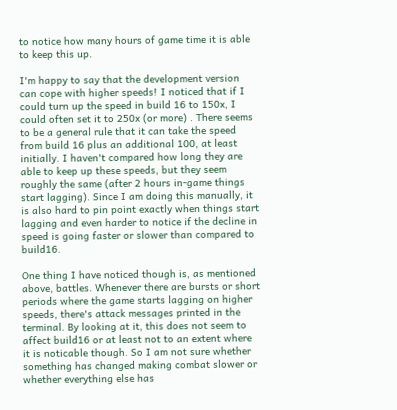to notice how many hours of game time it is able to keep this up.

I'm happy to say that the development version can cope with higher speeds! I noticed that if I could turn up the speed in build 16 to 150x, I could often set it to 250x (or more) . There seems to be a general rule that it can take the speed from build 16 plus an additional 100, at least initially. I haven't compared how long they are able to keep up these speeds, but they seem roughly the same (after 2 hours in-game things start lagging). Since I am doing this manually, it is also hard to pin point exactly when things start lagging and even harder to notice if the decline in speed is going faster or slower than compared to build16.

One thing I have noticed though is, as mentioned above, battles. Whenever there are bursts or short periods where the game starts lagging on higher speeds, there's attack messages printed in the terminal. By looking at it, this does not seem to affect build16 or at least not to an extent where it is noticable though. So I am not sure whether something has changed making combat slower or whether everything else has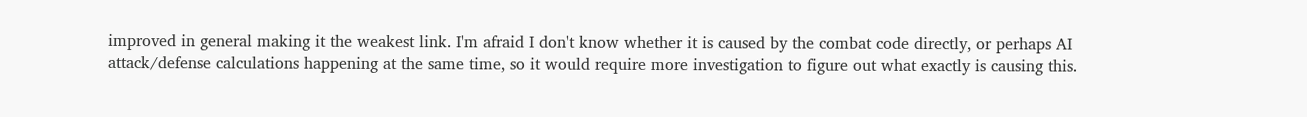improved in general making it the weakest link. I'm afraid I don't know whether it is caused by the combat code directly, or perhaps AI attack/defense calculations happening at the same time, so it would require more investigation to figure out what exactly is causing this.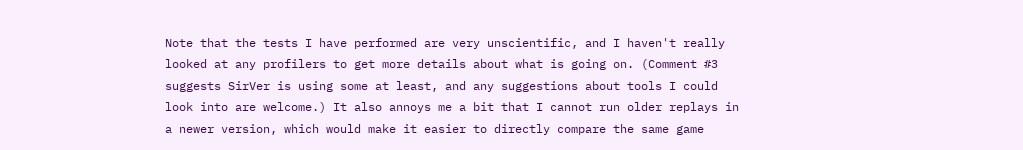Note that the tests I have performed are very unscientific, and I haven't really looked at any profilers to get more details about what is going on. (Comment #3 suggests SirVer is using some at least, and any suggestions about tools I could look into are welcome.) It also annoys me a bit that I cannot run older replays in a newer version, which would make it easier to directly compare the same game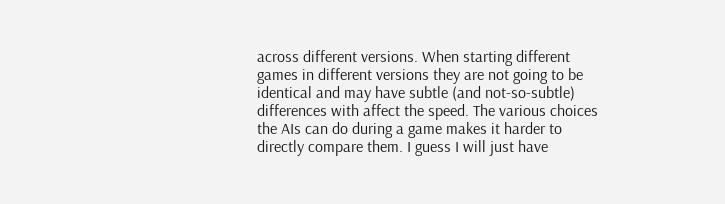across different versions. When starting different games in different versions they are not going to be identical and may have subtle (and not-so-subtle) differences with affect the speed. The various choices the AIs can do during a game makes it harder to directly compare them. I guess I will just have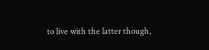to live with the latter though,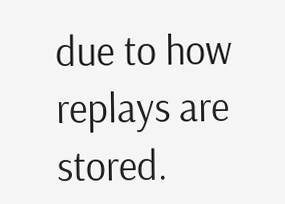due to how replays are stored.